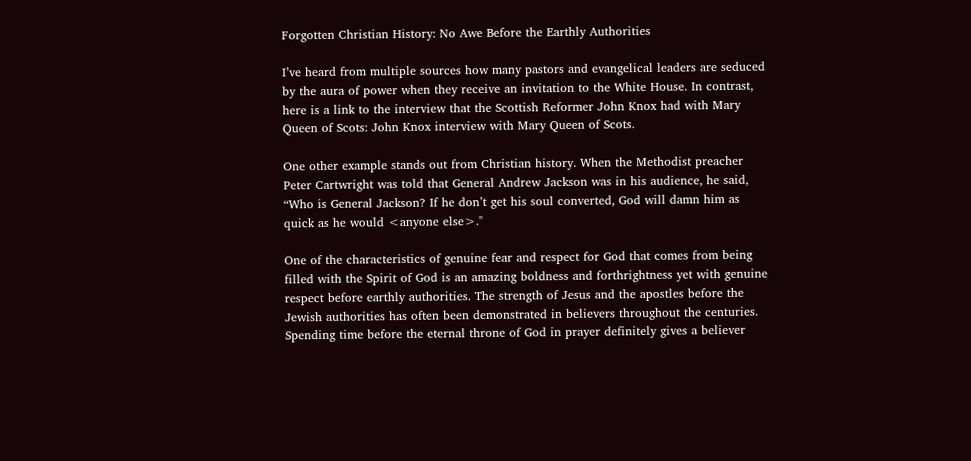Forgotten Christian History: No Awe Before the Earthly Authorities

I’ve heard from multiple sources how many pastors and evangelical leaders are seduced by the aura of power when they receive an invitation to the White House. In contrast, here is a link to the interview that the Scottish Reformer John Knox had with Mary Queen of Scots: John Knox interview with Mary Queen of Scots.

One other example stands out from Christian history. When the Methodist preacher Peter Cartwright was told that General Andrew Jackson was in his audience, he said, “Who is General Jackson? If he don’t get his soul converted, God will damn him as quick as he would <anyone else>."

One of the characteristics of genuine fear and respect for God that comes from being filled with the Spirit of God is an amazing boldness and forthrightness yet with genuine respect before earthly authorities. The strength of Jesus and the apostles before the Jewish authorities has often been demonstrated in believers throughout the centuries. Spending time before the eternal throne of God in prayer definitely gives a believer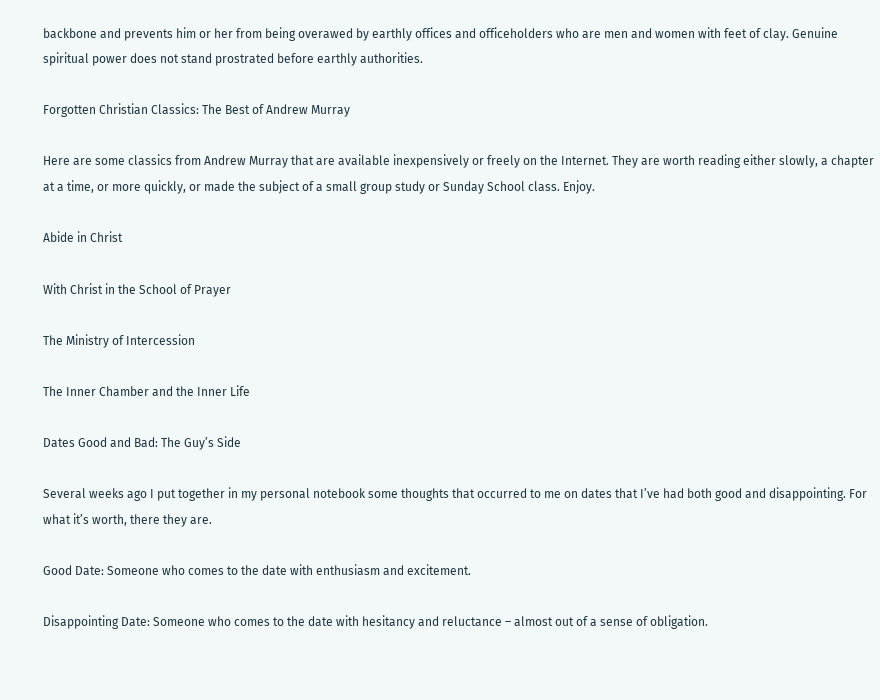backbone and prevents him or her from being overawed by earthly offices and officeholders who are men and women with feet of clay. Genuine spiritual power does not stand prostrated before earthly authorities.

Forgotten Christian Classics: The Best of Andrew Murray

Here are some classics from Andrew Murray that are available inexpensively or freely on the Internet. They are worth reading either slowly, a chapter at a time, or more quickly, or made the subject of a small group study or Sunday School class. Enjoy.

Abide in Christ

With Christ in the School of Prayer

The Ministry of Intercession

The Inner Chamber and the Inner Life

Dates Good and Bad: The Guy’s Side

Several weeks ago I put together in my personal notebook some thoughts that occurred to me on dates that I’ve had both good and disappointing. For what it’s worth, there they are.

Good Date: Someone who comes to the date with enthusiasm and excitement.

Disappointing Date: Someone who comes to the date with hesitancy and reluctance – almost out of a sense of obligation.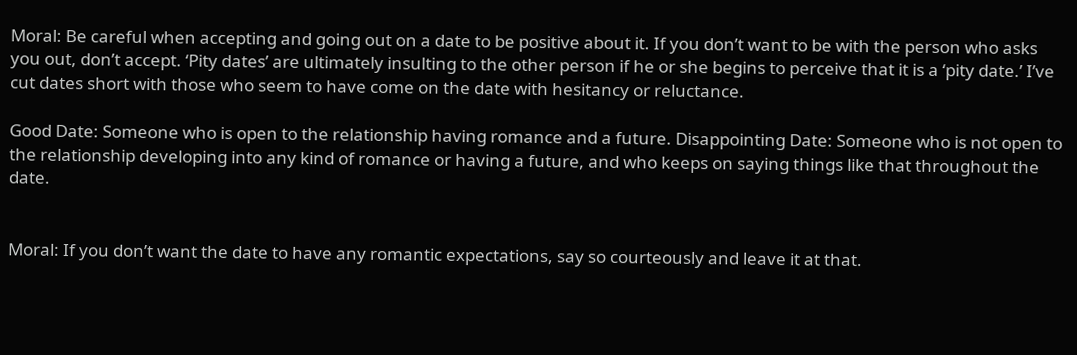Moral: Be careful when accepting and going out on a date to be positive about it. If you don’t want to be with the person who asks you out, don’t accept. ‘Pity dates’ are ultimately insulting to the other person if he or she begins to perceive that it is a ‘pity date.’ I’ve cut dates short with those who seem to have come on the date with hesitancy or reluctance.

Good Date: Someone who is open to the relationship having romance and a future. Disappointing Date: Someone who is not open to the relationship developing into any kind of romance or having a future, and who keeps on saying things like that throughout the date.


Moral: If you don’t want the date to have any romantic expectations, say so courteously and leave it at that.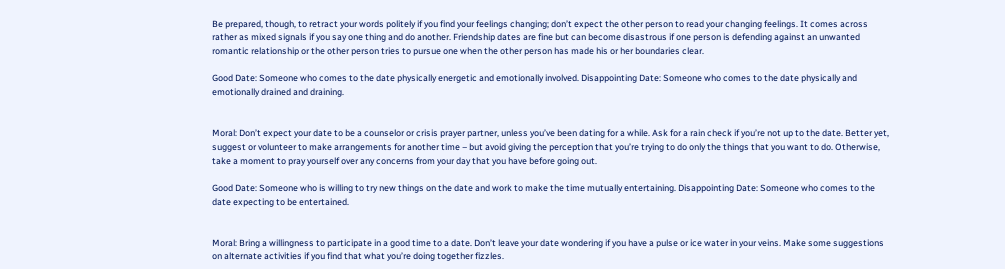Be prepared, though, to retract your words politely if you find your feelings changing; don’t expect the other person to read your changing feelings. It comes across rather as mixed signals if you say one thing and do another. Friendship dates are fine but can become disastrous if one person is defending against an unwanted romantic relationship or the other person tries to pursue one when the other person has made his or her boundaries clear.

Good Date: Someone who comes to the date physically energetic and emotionally involved. Disappointing Date: Someone who comes to the date physically and emotionally drained and draining.


Moral: Don’t expect your date to be a counselor or crisis prayer partner, unless you’ve been dating for a while. Ask for a rain check if you’re not up to the date. Better yet, suggest or volunteer to make arrangements for another time – but avoid giving the perception that you’re trying to do only the things that you want to do. Otherwise, take a moment to pray yourself over any concerns from your day that you have before going out.

Good Date: Someone who is willing to try new things on the date and work to make the time mutually entertaining. Disappointing Date: Someone who comes to the date expecting to be entertained.


Moral: Bring a willingness to participate in a good time to a date. Don’t leave your date wondering if you have a pulse or ice water in your veins. Make some suggestions on alternate activities if you find that what you’re doing together fizzles.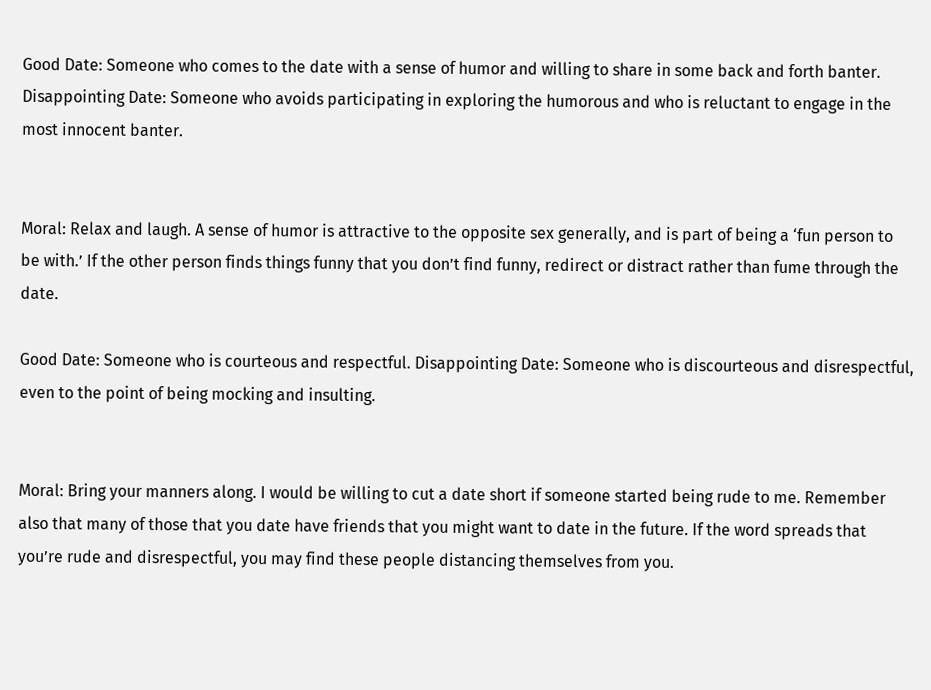Good Date: Someone who comes to the date with a sense of humor and willing to share in some back and forth banter. Disappointing Date: Someone who avoids participating in exploring the humorous and who is reluctant to engage in the most innocent banter.


Moral: Relax and laugh. A sense of humor is attractive to the opposite sex generally, and is part of being a ‘fun person to be with.’ If the other person finds things funny that you don’t find funny, redirect or distract rather than fume through the date.

Good Date: Someone who is courteous and respectful. Disappointing Date: Someone who is discourteous and disrespectful, even to the point of being mocking and insulting.


Moral: Bring your manners along. I would be willing to cut a date short if someone started being rude to me. Remember also that many of those that you date have friends that you might want to date in the future. If the word spreads that you’re rude and disrespectful, you may find these people distancing themselves from you.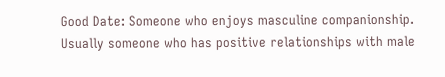Good Date: Someone who enjoys masculine companionship. Usually someone who has positive relationships with male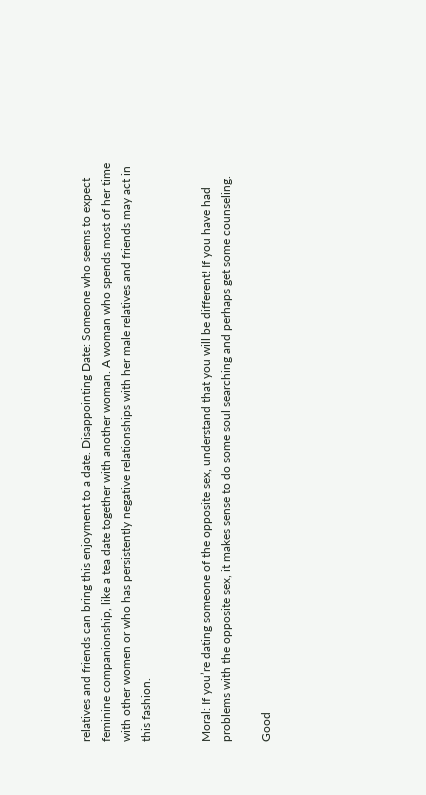relatives and friends can bring this enjoyment to a date. Disappointing Date: Someone who seems to expect feminine companionship, like a tea date together with another woman. A woman who spends most of her time with other women or who has persistently negative relationships with her male relatives and friends may act in this fashion.


Moral: If you’re dating someone of the opposite sex, understand that you will be different! If you have had problems with the opposite sex, it makes sense to do some soul searching and perhaps get some counseling.

Good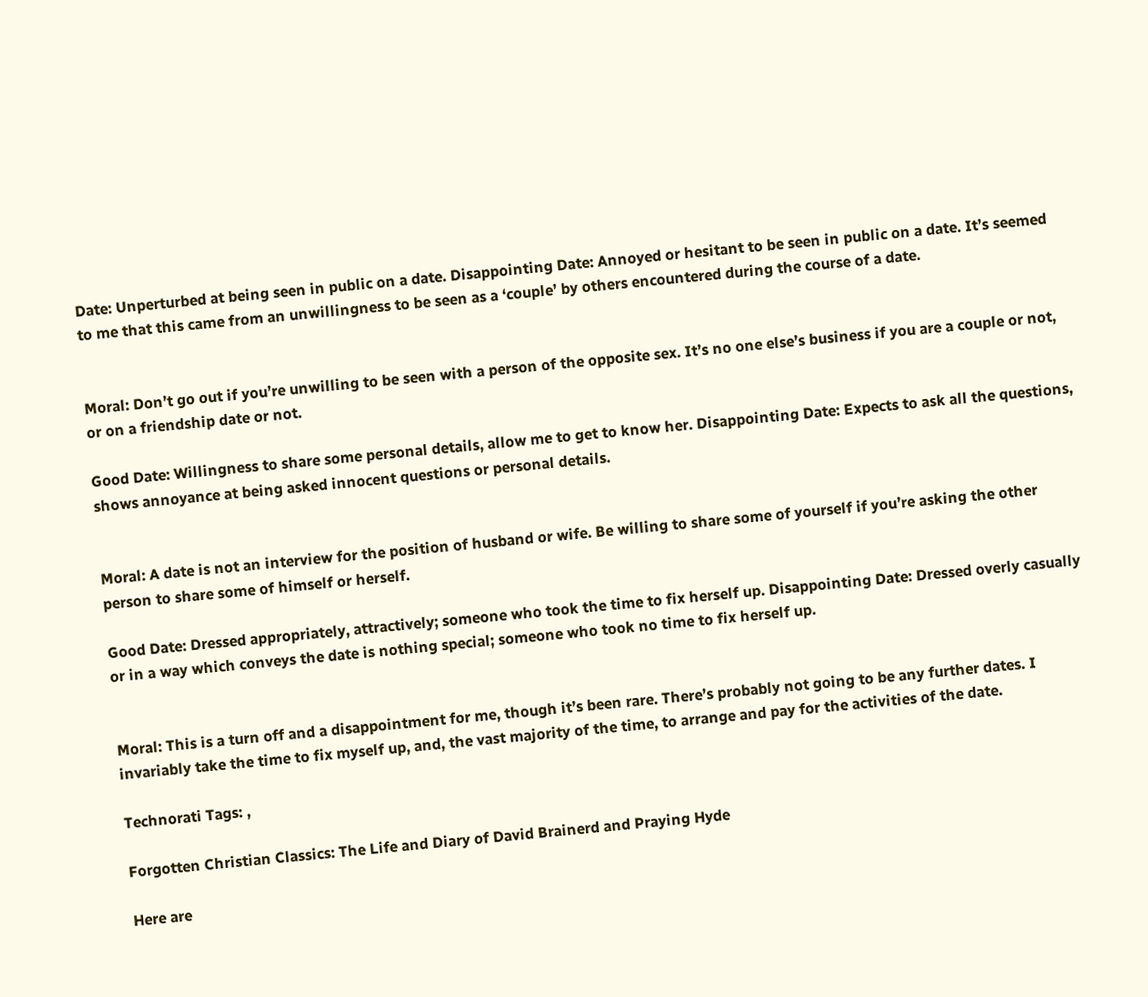Date: Unperturbed at being seen in public on a date. Disappointing Date: Annoyed or hesitant to be seen in public on a date. It’s seemed to me that this came from an unwillingness to be seen as a ‘couple’ by others encountered during the course of a date.


Moral: Don’t go out if you’re unwilling to be seen with a person of the opposite sex. It’s no one else’s business if you are a couple or not, or on a friendship date or not.

Good Date: Willingness to share some personal details, allow me to get to know her. Disappointing Date: Expects to ask all the questions, shows annoyance at being asked innocent questions or personal details.


Moral: A date is not an interview for the position of husband or wife. Be willing to share some of yourself if you’re asking the other person to share some of himself or herself.

Good Date: Dressed appropriately, attractively; someone who took the time to fix herself up. Disappointing Date: Dressed overly casually or in a way which conveys the date is nothing special; someone who took no time to fix herself up.


Moral: This is a turn off and a disappointment for me, though it’s been rare. There’s probably not going to be any further dates. I invariably take the time to fix myself up, and, the vast majority of the time, to arrange and pay for the activities of the date.

Technorati Tags: ,

Forgotten Christian Classics: The Life and Diary of David Brainerd and Praying Hyde

Here are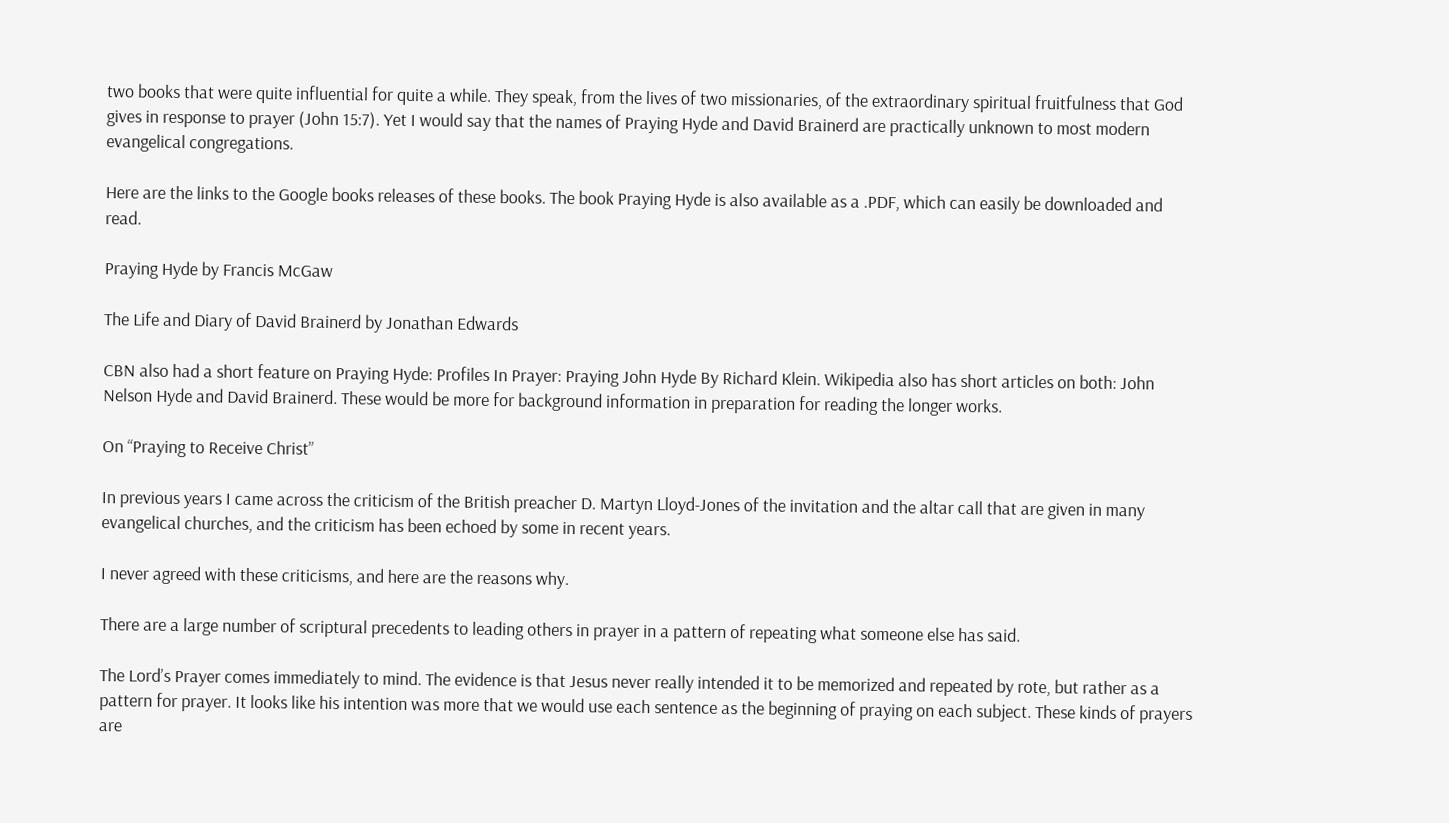two books that were quite influential for quite a while. They speak, from the lives of two missionaries, of the extraordinary spiritual fruitfulness that God gives in response to prayer (John 15:7). Yet I would say that the names of Praying Hyde and David Brainerd are practically unknown to most modern evangelical congregations.

Here are the links to the Google books releases of these books. The book Praying Hyde is also available as a .PDF, which can easily be downloaded and read.

Praying Hyde by Francis McGaw

The Life and Diary of David Brainerd by Jonathan Edwards

CBN also had a short feature on Praying Hyde: Profiles In Prayer: Praying John Hyde By Richard Klein. Wikipedia also has short articles on both: John Nelson Hyde and David Brainerd. These would be more for background information in preparation for reading the longer works.

On “Praying to Receive Christ”

In previous years I came across the criticism of the British preacher D. Martyn Lloyd-Jones of the invitation and the altar call that are given in many evangelical churches, and the criticism has been echoed by some in recent years.

I never agreed with these criticisms, and here are the reasons why.

There are a large number of scriptural precedents to leading others in prayer in a pattern of repeating what someone else has said.

The Lord’s Prayer comes immediately to mind. The evidence is that Jesus never really intended it to be memorized and repeated by rote, but rather as a pattern for prayer. It looks like his intention was more that we would use each sentence as the beginning of praying on each subject. These kinds of prayers are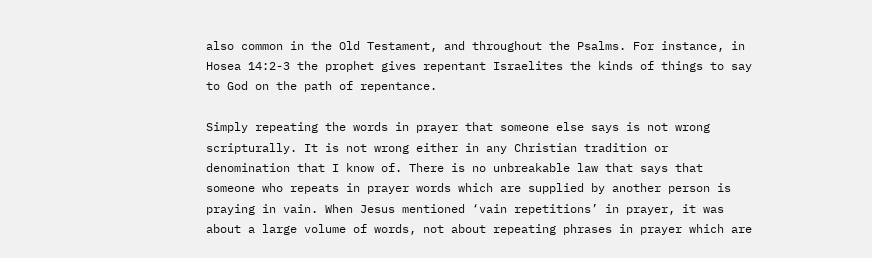also common in the Old Testament, and throughout the Psalms. For instance, in Hosea 14:2-3 the prophet gives repentant Israelites the kinds of things to say to God on the path of repentance.

Simply repeating the words in prayer that someone else says is not wrong scripturally. It is not wrong either in any Christian tradition or denomination that I know of. There is no unbreakable law that says that someone who repeats in prayer words which are supplied by another person is praying in vain. When Jesus mentioned ‘vain repetitions’ in prayer, it was about a large volume of words, not about repeating phrases in prayer which are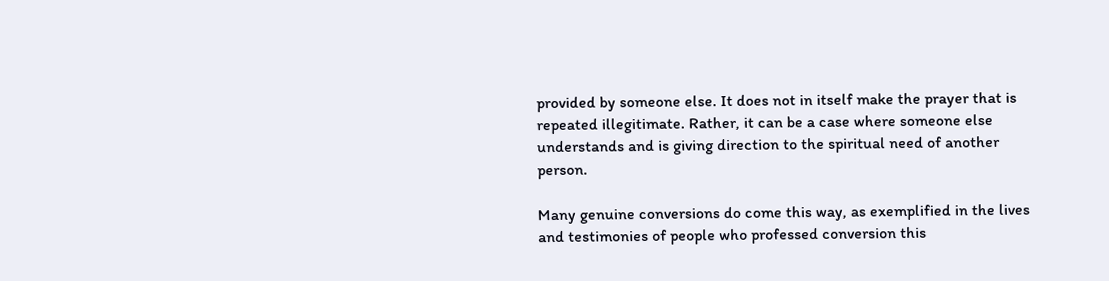provided by someone else. It does not in itself make the prayer that is repeated illegitimate. Rather, it can be a case where someone else understands and is giving direction to the spiritual need of another person.

Many genuine conversions do come this way, as exemplified in the lives and testimonies of people who professed conversion this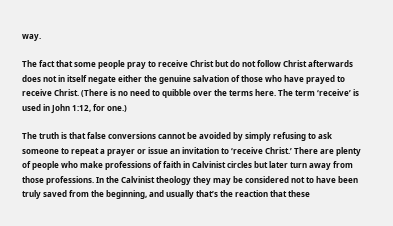way.

The fact that some people pray to receive Christ but do not follow Christ afterwards does not in itself negate either the genuine salvation of those who have prayed to receive Christ. (There is no need to quibble over the terms here. The term ‘receive’ is used in John 1:12, for one.)

The truth is that false conversions cannot be avoided by simply refusing to ask someone to repeat a prayer or issue an invitation to ‘receive Christ.’ There are plenty of people who make professions of faith in Calvinist circles but later turn away from those professions. In the Calvinist theology they may be considered not to have been truly saved from the beginning, and usually that’s the reaction that these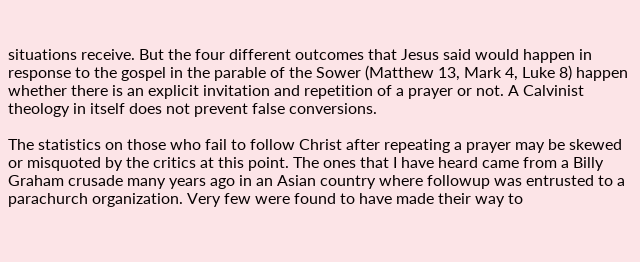situations receive. But the four different outcomes that Jesus said would happen in response to the gospel in the parable of the Sower (Matthew 13, Mark 4, Luke 8) happen whether there is an explicit invitation and repetition of a prayer or not. A Calvinist theology in itself does not prevent false conversions.

The statistics on those who fail to follow Christ after repeating a prayer may be skewed or misquoted by the critics at this point. The ones that I have heard came from a Billy Graham crusade many years ago in an Asian country where followup was entrusted to a parachurch organization. Very few were found to have made their way to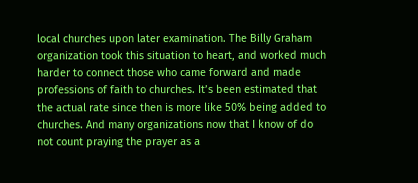local churches upon later examination. The Billy Graham organization took this situation to heart, and worked much harder to connect those who came forward and made professions of faith to churches. It’s been estimated that the actual rate since then is more like 50% being added to churches. And many organizations now that I know of do not count praying the prayer as a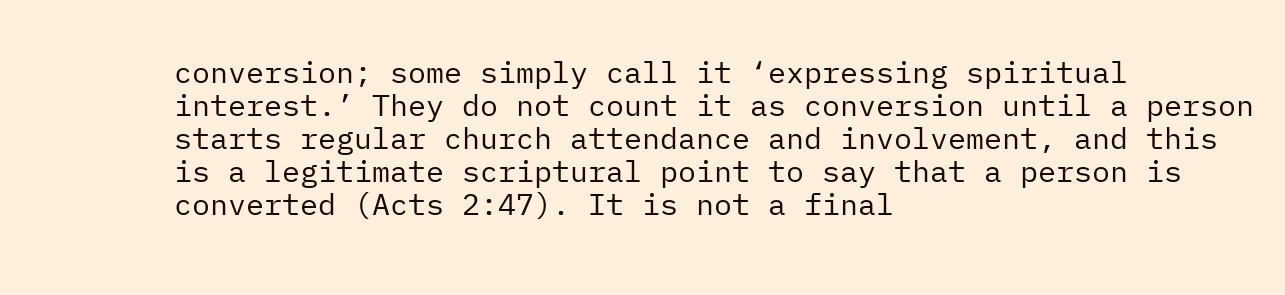conversion; some simply call it ‘expressing spiritual interest.’ They do not count it as conversion until a person starts regular church attendance and involvement, and this is a legitimate scriptural point to say that a person is converted (Acts 2:47). It is not a final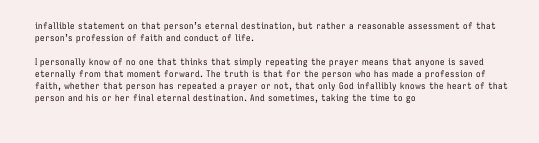infallible statement on that person’s eternal destination, but rather a reasonable assessment of that person’s profession of faith and conduct of life.

I personally know of no one that thinks that simply repeating the prayer means that anyone is saved eternally from that moment forward. The truth is that for the person who has made a profession of faith, whether that person has repeated a prayer or not, that only God infallibly knows the heart of that person and his or her final eternal destination. And sometimes, taking the time to go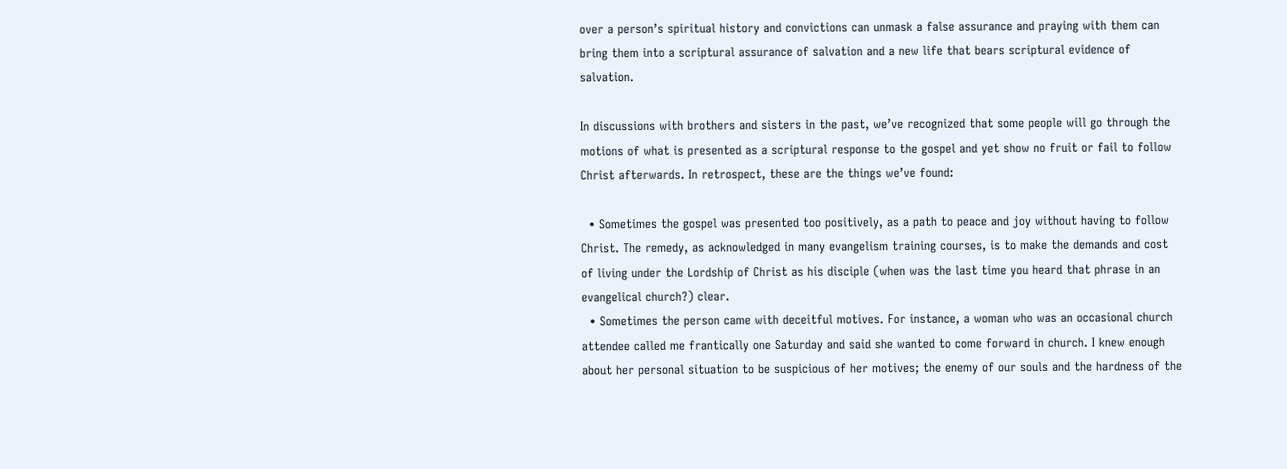over a person’s spiritual history and convictions can unmask a false assurance and praying with them can bring them into a scriptural assurance of salvation and a new life that bears scriptural evidence of salvation.

In discussions with brothers and sisters in the past, we’ve recognized that some people will go through the motions of what is presented as a scriptural response to the gospel and yet show no fruit or fail to follow Christ afterwards. In retrospect, these are the things we’ve found:

  • Sometimes the gospel was presented too positively, as a path to peace and joy without having to follow Christ. The remedy, as acknowledged in many evangelism training courses, is to make the demands and cost of living under the Lordship of Christ as his disciple (when was the last time you heard that phrase in an evangelical church?) clear.
  • Sometimes the person came with deceitful motives. For instance, a woman who was an occasional church attendee called me frantically one Saturday and said she wanted to come forward in church. I knew enough about her personal situation to be suspicious of her motives; the enemy of our souls and the hardness of the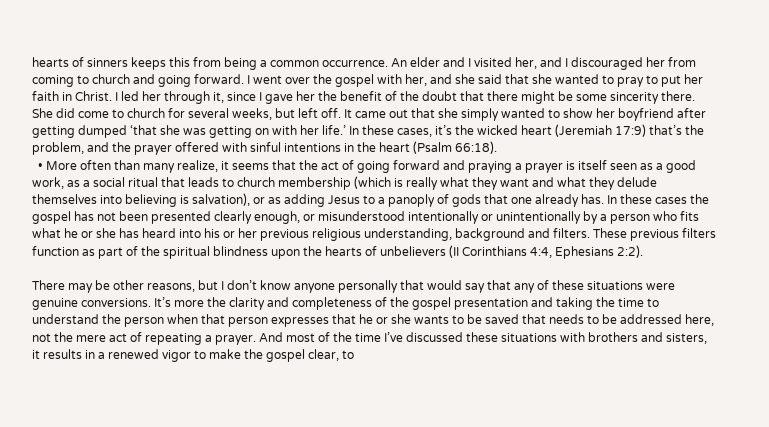hearts of sinners keeps this from being a common occurrence. An elder and I visited her, and I discouraged her from coming to church and going forward. I went over the gospel with her, and she said that she wanted to pray to put her faith in Christ. I led her through it, since I gave her the benefit of the doubt that there might be some sincerity there. She did come to church for several weeks, but left off. It came out that she simply wanted to show her boyfriend after getting dumped ‘that she was getting on with her life.’ In these cases, it’s the wicked heart (Jeremiah 17:9) that’s the problem, and the prayer offered with sinful intentions in the heart (Psalm 66:18).
  • More often than many realize, it seems that the act of going forward and praying a prayer is itself seen as a good work, as a social ritual that leads to church membership (which is really what they want and what they delude themselves into believing is salvation), or as adding Jesus to a panoply of gods that one already has. In these cases the gospel has not been presented clearly enough, or misunderstood intentionally or unintentionally by a person who fits what he or she has heard into his or her previous religious understanding, background and filters. These previous filters function as part of the spiritual blindness upon the hearts of unbelievers (II Corinthians 4:4, Ephesians 2:2).

There may be other reasons, but I don’t know anyone personally that would say that any of these situations were genuine conversions. It’s more the clarity and completeness of the gospel presentation and taking the time to understand the person when that person expresses that he or she wants to be saved that needs to be addressed here, not the mere act of repeating a prayer. And most of the time I’ve discussed these situations with brothers and sisters, it results in a renewed vigor to make the gospel clear, to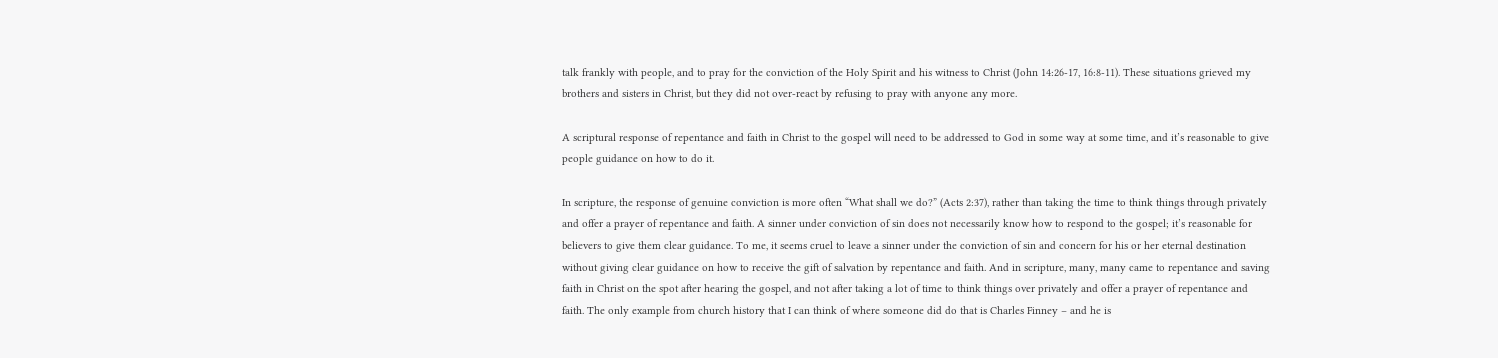talk frankly with people, and to pray for the conviction of the Holy Spirit and his witness to Christ (John 14:26-17, 16:8-11). These situations grieved my brothers and sisters in Christ, but they did not over-react by refusing to pray with anyone any more.

A scriptural response of repentance and faith in Christ to the gospel will need to be addressed to God in some way at some time, and it’s reasonable to give people guidance on how to do it.

In scripture, the response of genuine conviction is more often “What shall we do?” (Acts 2:37), rather than taking the time to think things through privately and offer a prayer of repentance and faith. A sinner under conviction of sin does not necessarily know how to respond to the gospel; it’s reasonable for believers to give them clear guidance. To me, it seems cruel to leave a sinner under the conviction of sin and concern for his or her eternal destination without giving clear guidance on how to receive the gift of salvation by repentance and faith. And in scripture, many, many came to repentance and saving faith in Christ on the spot after hearing the gospel, and not after taking a lot of time to think things over privately and offer a prayer of repentance and faith. The only example from church history that I can think of where someone did do that is Charles Finney – and he is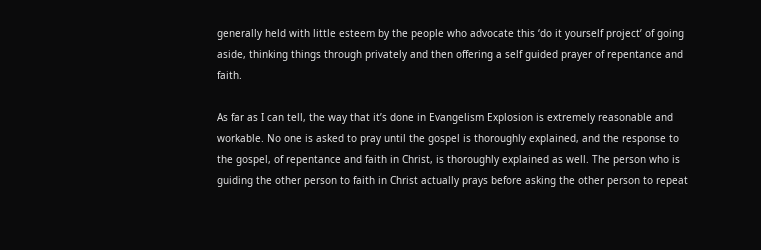generally held with little esteem by the people who advocate this ‘do it yourself project’ of going aside, thinking things through privately and then offering a self guided prayer of repentance and faith.

As far as I can tell, the way that it’s done in Evangelism Explosion is extremely reasonable and workable. No one is asked to pray until the gospel is thoroughly explained, and the response to the gospel, of repentance and faith in Christ, is thoroughly explained as well. The person who is guiding the other person to faith in Christ actually prays before asking the other person to repeat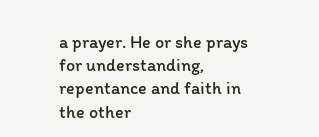a prayer. He or she prays for understanding, repentance and faith in the other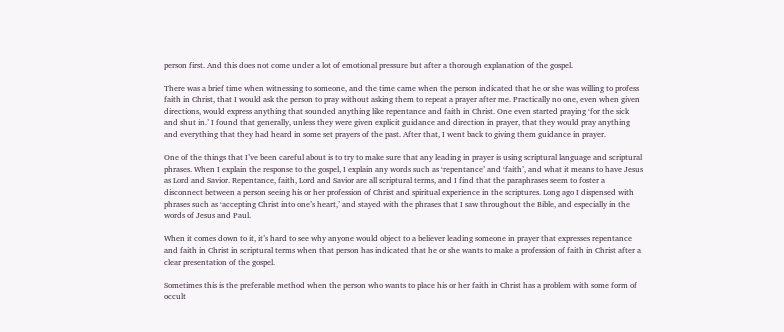person first. And this does not come under a lot of emotional pressure but after a thorough explanation of the gospel.

There was a brief time when witnessing to someone, and the time came when the person indicated that he or she was willing to profess faith in Christ, that I would ask the person to pray without asking them to repeat a prayer after me. Practically no one, even when given directions, would express anything that sounded anything like repentance and faith in Christ. One even started praying ‘for the sick and shut in.’ I found that generally, unless they were given explicit guidance and direction in prayer, that they would pray anything and everything that they had heard in some set prayers of the past. After that, I went back to giving them guidance in prayer.

One of the things that I’ve been careful about is to try to make sure that any leading in prayer is using scriptural language and scriptural phrases. When I explain the response to the gospel, I explain any words such as ‘repentance’ and ‘faith’, and what it means to have Jesus as Lord and Savior. Repentance, faith, Lord and Savior are all scriptural terms, and I find that the paraphrases seem to foster a disconnect between a person seeing his or her profession of Christ and spiritual experience in the scriptures. Long ago I dispensed with phrases such as ‘accepting Christ into one’s heart,’ and stayed with the phrases that I saw throughout the Bible, and especially in the words of Jesus and Paul.

When it comes down to it, it’s hard to see why anyone would object to a believer leading someone in prayer that expresses repentance and faith in Christ in scriptural terms when that person has indicated that he or she wants to make a profession of faith in Christ after a clear presentation of the gospel.

Sometimes this is the preferable method when the person who wants to place his or her faith in Christ has a problem with some form of occult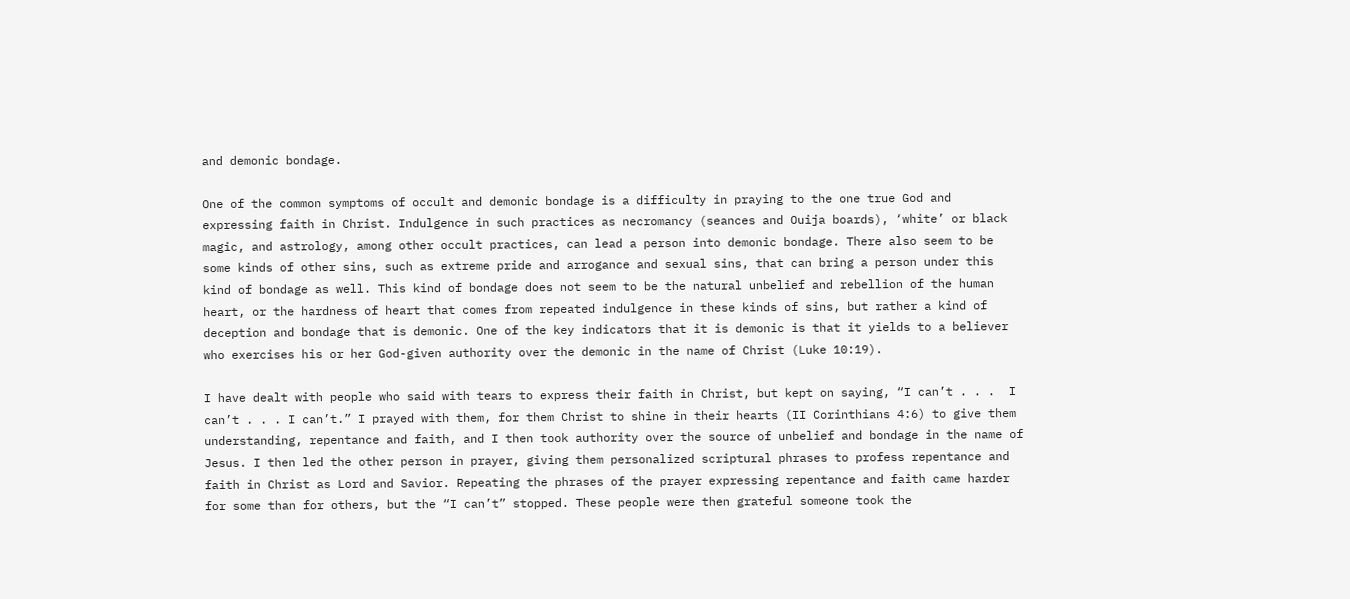and demonic bondage.

One of the common symptoms of occult and demonic bondage is a difficulty in praying to the one true God and expressing faith in Christ. Indulgence in such practices as necromancy (seances and Ouija boards), ‘white’ or black magic, and astrology, among other occult practices, can lead a person into demonic bondage. There also seem to be some kinds of other sins, such as extreme pride and arrogance and sexual sins, that can bring a person under this kind of bondage as well. This kind of bondage does not seem to be the natural unbelief and rebellion of the human heart, or the hardness of heart that comes from repeated indulgence in these kinds of sins, but rather a kind of deception and bondage that is demonic. One of the key indicators that it is demonic is that it yields to a believer who exercises his or her God-given authority over the demonic in the name of Christ (Luke 10:19).

I have dealt with people who said with tears to express their faith in Christ, but kept on saying, “I can’t . . .  I can’t . . . I can’t.” I prayed with them, for them Christ to shine in their hearts (II Corinthians 4:6) to give them understanding, repentance and faith, and I then took authority over the source of unbelief and bondage in the name of Jesus. I then led the other person in prayer, giving them personalized scriptural phrases to profess repentance and faith in Christ as Lord and Savior. Repeating the phrases of the prayer expressing repentance and faith came harder for some than for others, but the “I can’t” stopped. These people were then grateful someone took the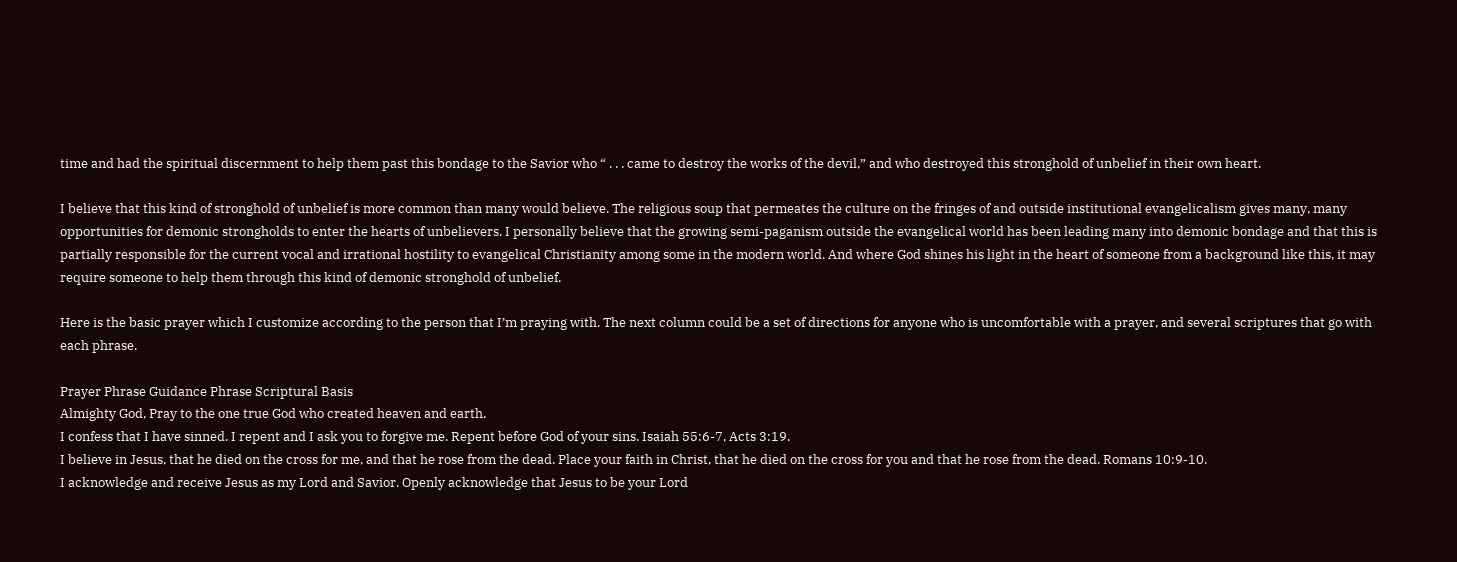time and had the spiritual discernment to help them past this bondage to the Savior who “ . . . came to destroy the works of the devil,” and who destroyed this stronghold of unbelief in their own heart.

I believe that this kind of stronghold of unbelief is more common than many would believe. The religious soup that permeates the culture on the fringes of and outside institutional evangelicalism gives many, many opportunities for demonic strongholds to enter the hearts of unbelievers. I personally believe that the growing semi-paganism outside the evangelical world has been leading many into demonic bondage and that this is partially responsible for the current vocal and irrational hostility to evangelical Christianity among some in the modern world. And where God shines his light in the heart of someone from a background like this, it may require someone to help them through this kind of demonic stronghold of unbelief.

Here is the basic prayer which I customize according to the person that I’m praying with. The next column could be a set of directions for anyone who is uncomfortable with a prayer, and several scriptures that go with each phrase.

Prayer Phrase Guidance Phrase Scriptural Basis
Almighty God, Pray to the one true God who created heaven and earth.
I confess that I have sinned. I repent and I ask you to forgive me. Repent before God of your sins. Isaiah 55:6-7, Acts 3:19.
I believe in Jesus, that he died on the cross for me, and that he rose from the dead. Place your faith in Christ, that he died on the cross for you and that he rose from the dead. Romans 10:9-10.
I acknowledge and receive Jesus as my Lord and Savior. Openly acknowledge that Jesus to be your Lord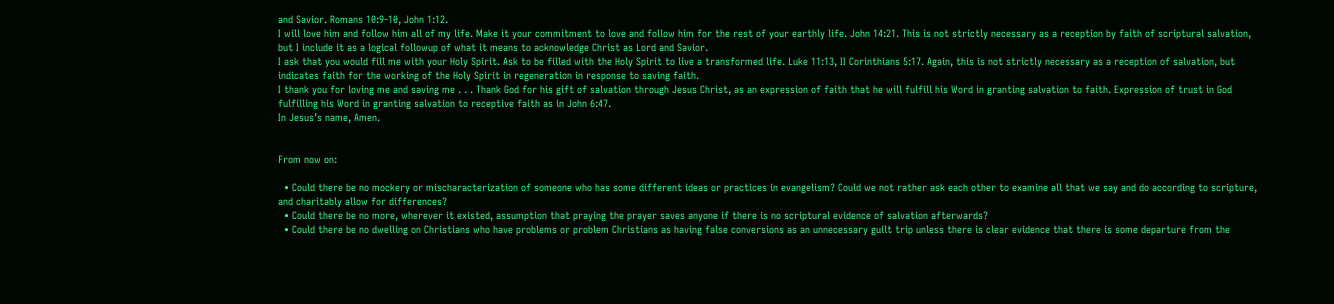and Savior. Romans 10:9-10, John 1:12.
I will love him and follow him all of my life. Make it your commitment to love and follow him for the rest of your earthly life. John 14:21. This is not strictly necessary as a reception by faith of scriptural salvation, but I include it as a logical followup of what it means to acknowledge Christ as Lord and Savior.
I ask that you would fill me with your Holy Spirit. Ask to be filled with the Holy Spirit to live a transformed life. Luke 11:13, II Corinthians 5:17. Again, this is not strictly necessary as a reception of salvation, but indicates faith for the working of the Holy Spirit in regeneration in response to saving faith.
I thank you for loving me and saving me . . . Thank God for his gift of salvation through Jesus Christ, as an expression of faith that he will fulfill his Word in granting salvation to faith. Expression of trust in God fulfilling his Word in granting salvation to receptive faith as in John 6:47.
In Jesus’s name, Amen.


From now on:

  • Could there be no mockery or mischaracterization of someone who has some different ideas or practices in evangelism? Could we not rather ask each other to examine all that we say and do according to scripture, and charitably allow for differences?
  • Could there be no more, wherever it existed, assumption that praying the prayer saves anyone if there is no scriptural evidence of salvation afterwards?
  • Could there be no dwelling on Christians who have problems or problem Christians as having false conversions as an unnecessary guilt trip unless there is clear evidence that there is some departure from the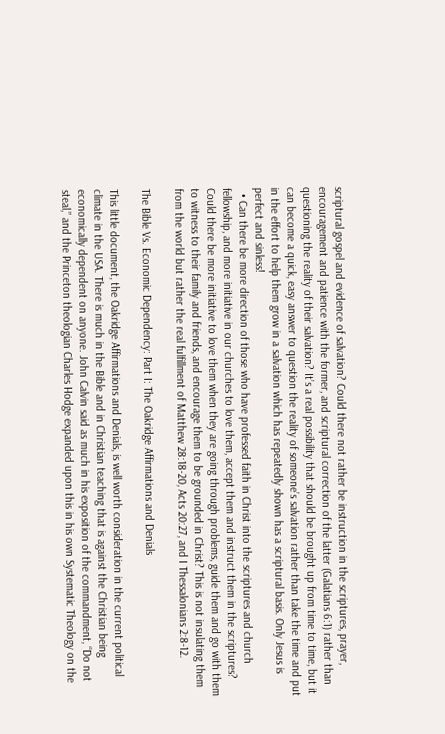scriptural gospel and evidence of salvation? Could there not rather be instruction in the scriptures, prayer, encouragement and patience with the former, and scriptural correction of the latter (Galatians 6:1) rather than questioning the reality of their salvation? It’s a real possibility that should be brought up from time to time, but it can become a quick, easy answer to question the reality of someone’s salvation rather than take the time and put in the effort to help them grow in a salvation which has repeatedly shown has a scriptural basis. Only Jesus is perfect and sinless!
  • Can there be more direction of those who have professed faith in Christ into the scriptures and church fellowship, and more initiative in our churches to love them, accept them and instruct them in the scriptures? Could there be more initiative to love them when they are going through problems, guide them and go with them to witness to their family and friends, and encourage them to be grounded in Christ? This is not insulating them from the world but rather the real fulfillment of Matthew 28:18-20, Acts 20:27, and I Thessalonians 2:8-12.

The Bible Vs. Economic Dependency: Part I: The Oakridge Affirmations and Denials

This little document, the Oakridge Affirmations and Denials, is well worth consideration in the current political climate in the USA. There is much in the Bible and in Christian teaching that is against the Christian being economically dependent on anyone. John Calvin said as much in his exposition of the commandment, “Do not steal,” and the Princeton theologian Charles Hodge expanded upon this in his own Systematic Theology on the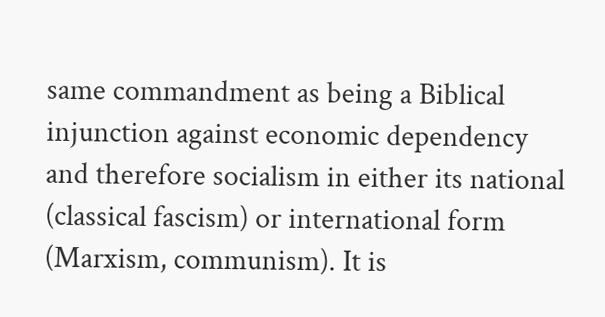same commandment as being a Biblical injunction against economic dependency and therefore socialism in either its national (classical fascism) or international form (Marxism, communism). It is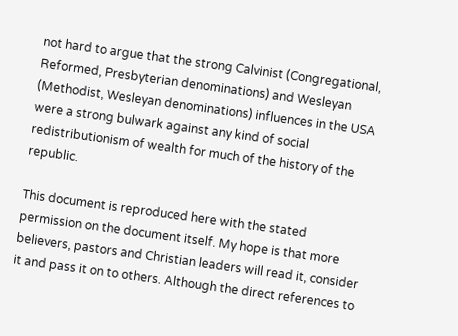not hard to argue that the strong Calvinist (Congregational, Reformed, Presbyterian denominations) and Wesleyan (Methodist, Wesleyan denominations) influences in the USA were a strong bulwark against any kind of social redistributionism of wealth for much of the history of the republic.

This document is reproduced here with the stated permission on the document itself. My hope is that more believers, pastors and Christian leaders will read it, consider it and pass it on to others. Although the direct references to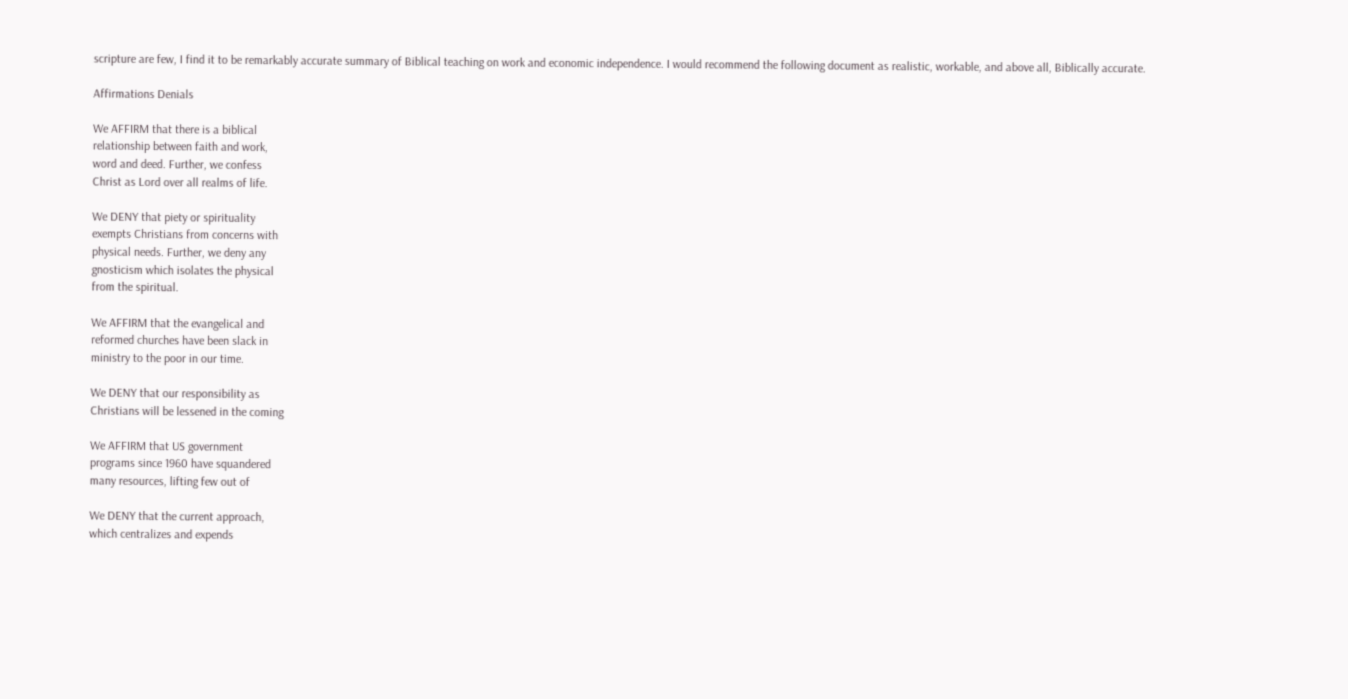scripture are few, I find it to be remarkably accurate summary of Biblical teaching on work and economic independence. I would recommend the following document as realistic, workable, and above all, Biblically accurate.

Affirmations Denials

We AFFIRM that there is a biblical
relationship between faith and work,
word and deed. Further, we confess
Christ as Lord over all realms of life.

We DENY that piety or spirituality
exempts Christians from concerns with
physical needs. Further, we deny any
gnosticism which isolates the physical
from the spiritual.

We AFFIRM that the evangelical and
reformed churches have been slack in
ministry to the poor in our time.

We DENY that our responsibility as
Christians will be lessened in the coming

We AFFIRM that US government
programs since 1960 have squandered
many resources, lifting few out of

We DENY that the current approach,
which centralizes and expends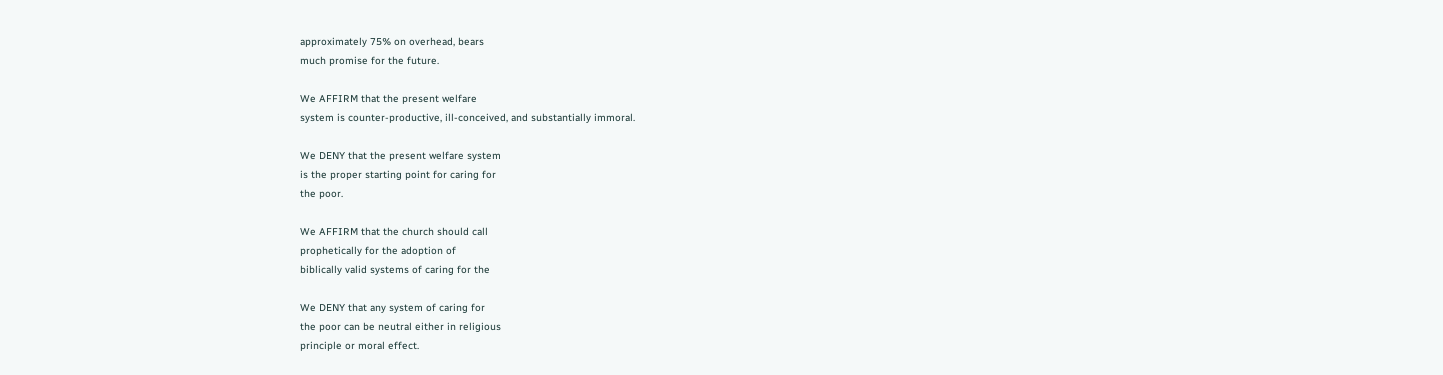approximately 75% on overhead, bears
much promise for the future.

We AFFIRM that the present welfare
system is counter-productive, ill-conceived, and substantially immoral.

We DENY that the present welfare system
is the proper starting point for caring for
the poor.

We AFFIRM that the church should call
prophetically for the adoption of
biblically valid systems of caring for the

We DENY that any system of caring for
the poor can be neutral either in religious
principle or moral effect.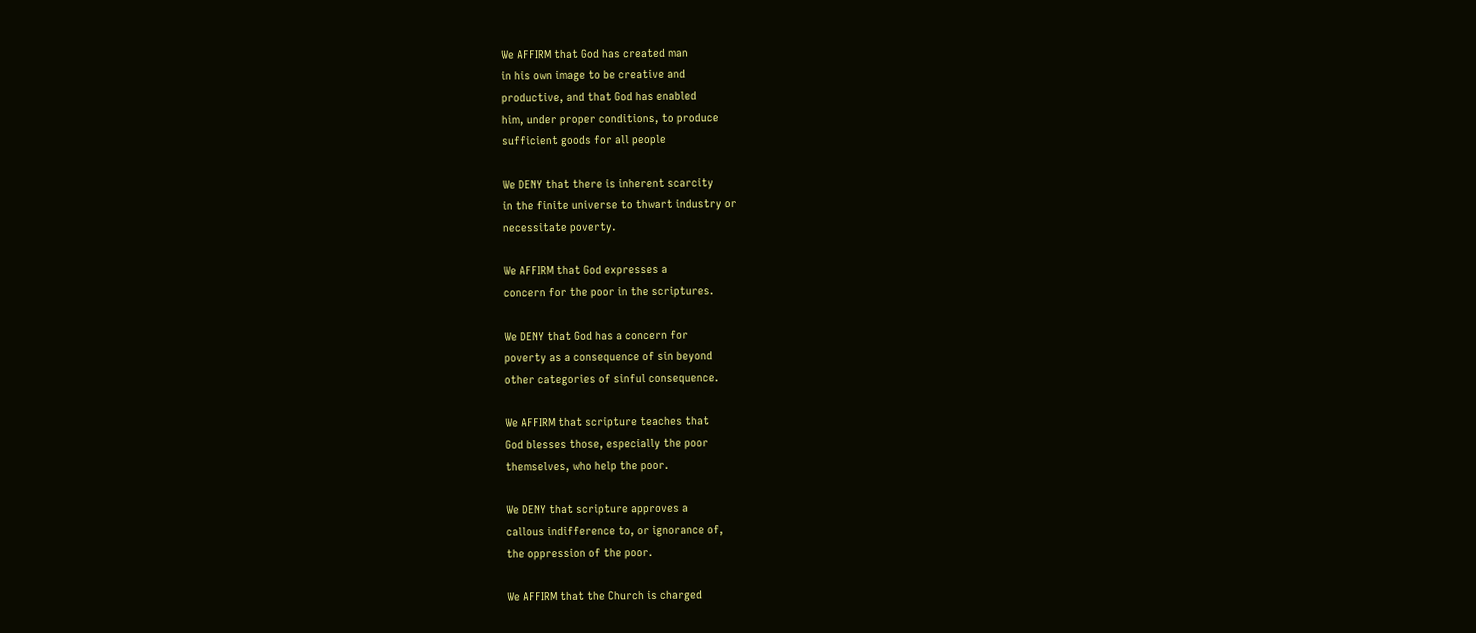We AFFIRM that God has created man
in his own image to be creative and
productive, and that God has enabled
him, under proper conditions, to produce
sufficient goods for all people

We DENY that there is inherent scarcity
in the finite universe to thwart industry or
necessitate poverty.

We AFFIRM that God expresses a
concern for the poor in the scriptures.

We DENY that God has a concern for
poverty as a consequence of sin beyond
other categories of sinful consequence.

We AFFIRM that scripture teaches that
God blesses those, especially the poor
themselves, who help the poor.

We DENY that scripture approves a
callous indifference to, or ignorance of,
the oppression of the poor.

We AFFIRM that the Church is charged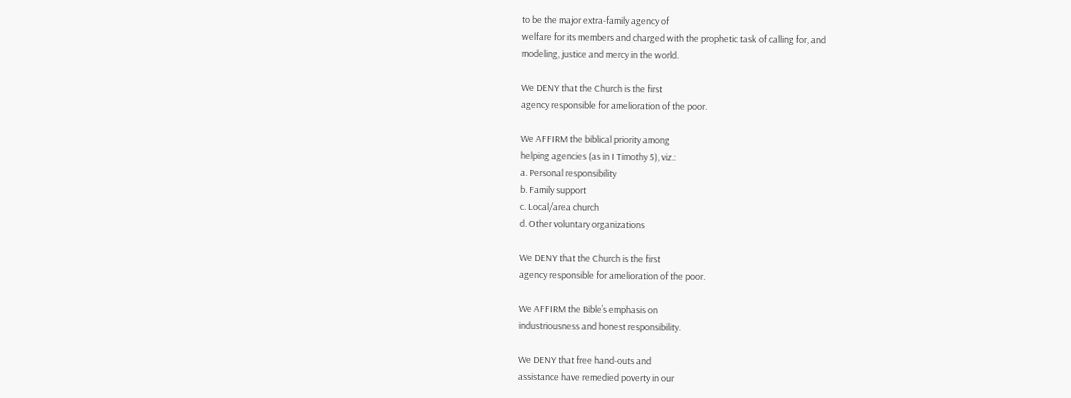to be the major extra-family agency of
welfare for its members and charged with the prophetic task of calling for, and
modeling, justice and mercy in the world.

We DENY that the Church is the first
agency responsible for amelioration of the poor.

We AFFIRM the biblical priority among
helping agencies (as in I Timothy 5), viz.:
a. Personal responsibility
b. Family support
c. Local/area church
d. Other voluntary organizations

We DENY that the Church is the first
agency responsible for amelioration of the poor.

We AFFIRM the Bible’s emphasis on
industriousness and honest responsibility.

We DENY that free hand-outs and
assistance have remedied poverty in our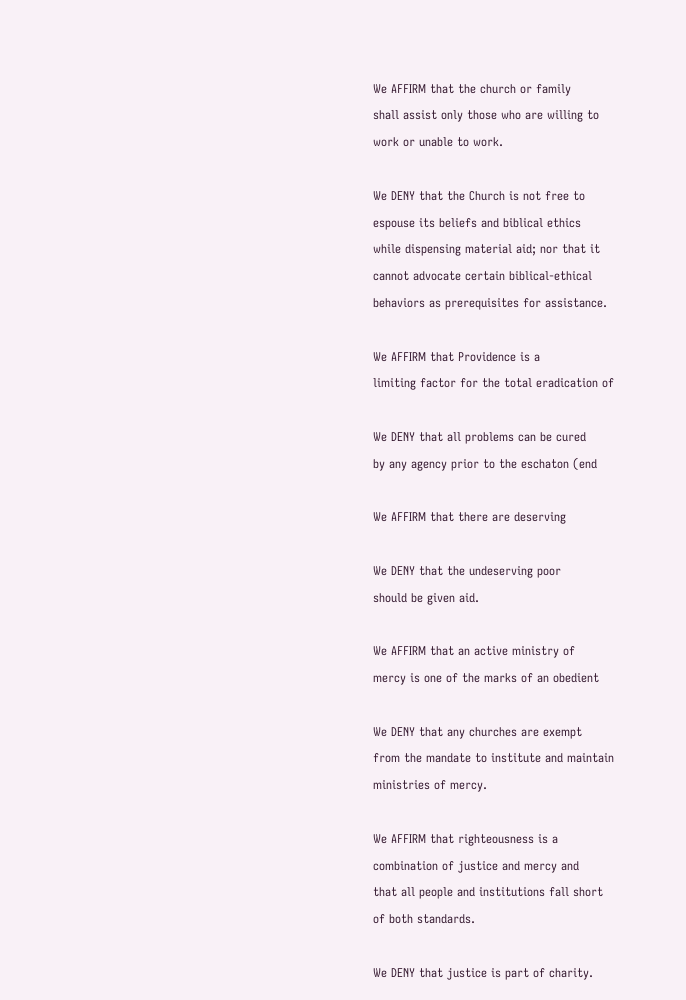We AFFIRM that the church or family
shall assist only those who are willing to
work or unable to work.

We DENY that the Church is not free to
espouse its beliefs and biblical ethics
while dispensing material aid; nor that it
cannot advocate certain biblical-ethical
behaviors as prerequisites for assistance.

We AFFIRM that Providence is a
limiting factor for the total eradication of

We DENY that all problems can be cured
by any agency prior to the eschaton (end

We AFFIRM that there are deserving

We DENY that the undeserving poor
should be given aid.

We AFFIRM that an active ministry of
mercy is one of the marks of an obedient

We DENY that any churches are exempt
from the mandate to institute and maintain ministries of mercy.

We AFFIRM that righteousness is a
combination of justice and mercy and
that all people and institutions fall short
of both standards.

We DENY that justice is part of charity.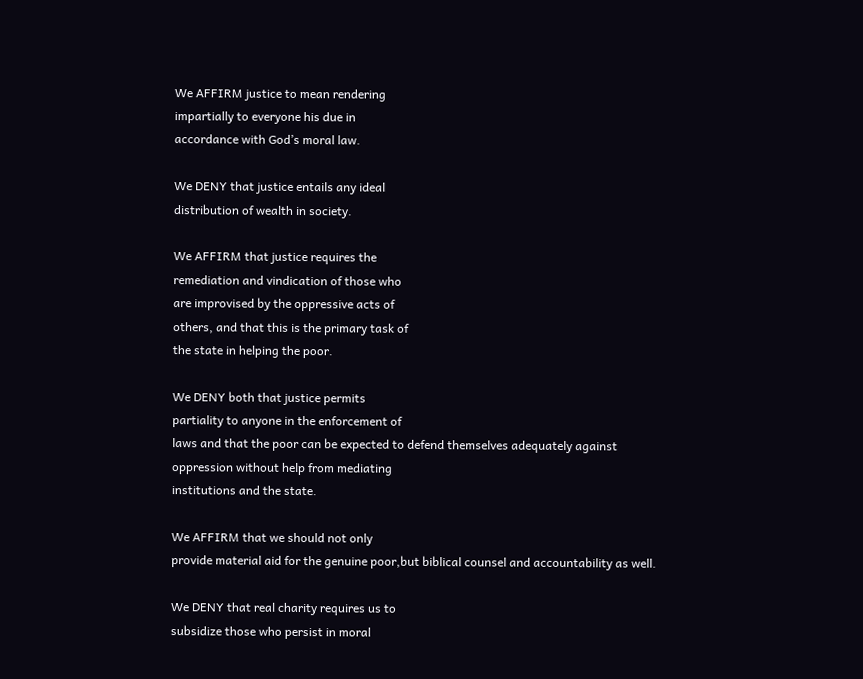We AFFIRM justice to mean rendering
impartially to everyone his due in
accordance with God’s moral law.

We DENY that justice entails any ideal
distribution of wealth in society.

We AFFIRM that justice requires the
remediation and vindication of those who
are improvised by the oppressive acts of
others, and that this is the primary task of
the state in helping the poor.

We DENY both that justice permits
partiality to anyone in the enforcement of
laws and that the poor can be expected to defend themselves adequately against
oppression without help from mediating
institutions and the state.

We AFFIRM that we should not only
provide material aid for the genuine poor,but biblical counsel and accountability as well.

We DENY that real charity requires us to
subsidize those who persist in moral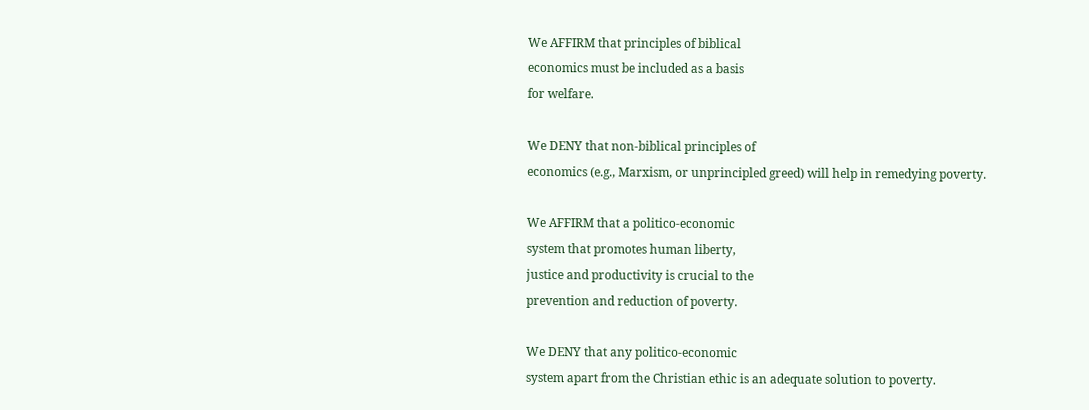We AFFIRM that principles of biblical
economics must be included as a basis
for welfare.

We DENY that non-biblical principles of
economics (e.g., Marxism, or unprincipled greed) will help in remedying poverty.

We AFFIRM that a politico-economic
system that promotes human liberty,
justice and productivity is crucial to the
prevention and reduction of poverty.

We DENY that any politico-economic
system apart from the Christian ethic is an adequate solution to poverty.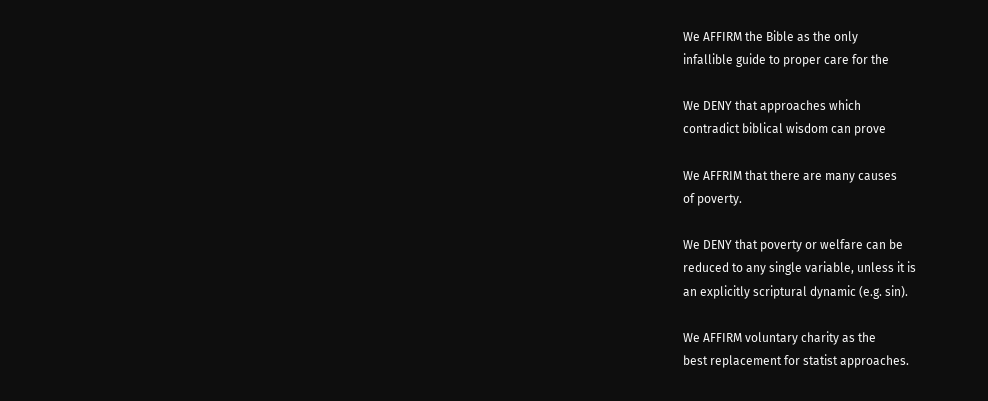We AFFIRM the Bible as the only
infallible guide to proper care for the

We DENY that approaches which
contradict biblical wisdom can prove

We AFFRIM that there are many causes
of poverty.

We DENY that poverty or welfare can be
reduced to any single variable, unless it is
an explicitly scriptural dynamic (e.g. sin).

We AFFIRM voluntary charity as the
best replacement for statist approaches.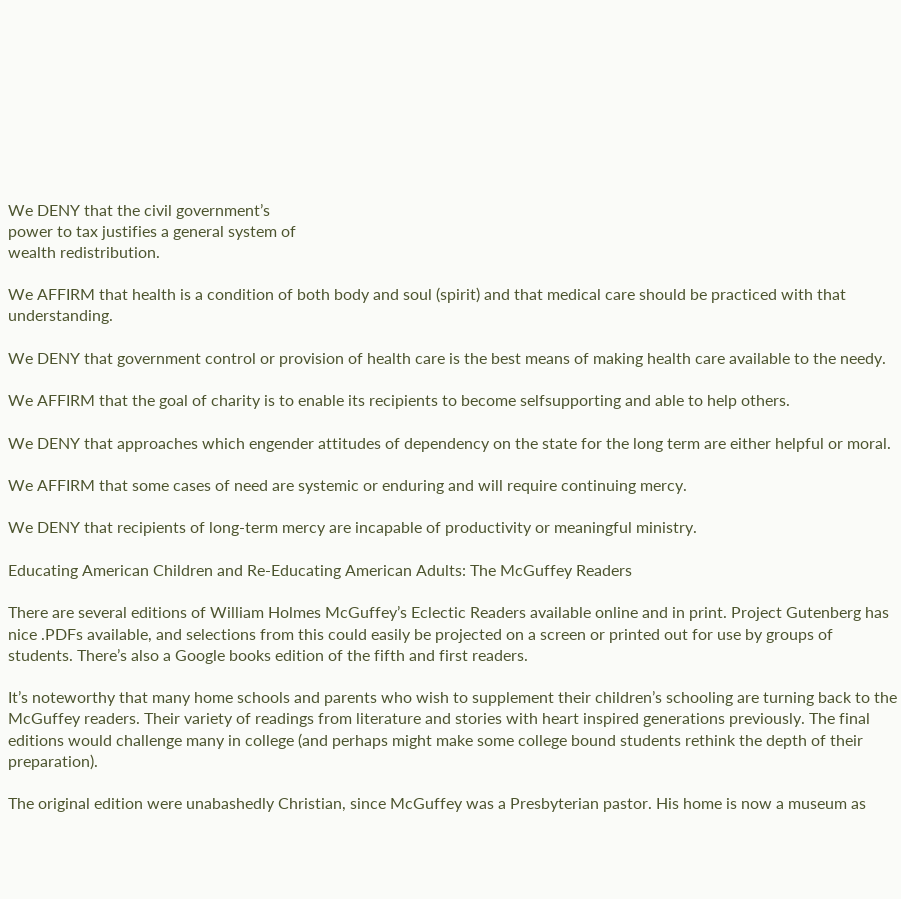We DENY that the civil government’s
power to tax justifies a general system of
wealth redistribution.

We AFFIRM that health is a condition of both body and soul (spirit) and that medical care should be practiced with that understanding.

We DENY that government control or provision of health care is the best means of making health care available to the needy.

We AFFIRM that the goal of charity is to enable its recipients to become selfsupporting and able to help others.

We DENY that approaches which engender attitudes of dependency on the state for the long term are either helpful or moral.

We AFFIRM that some cases of need are systemic or enduring and will require continuing mercy.

We DENY that recipients of long-term mercy are incapable of productivity or meaningful ministry.

Educating American Children and Re-Educating American Adults: The McGuffey Readers

There are several editions of William Holmes McGuffey’s Eclectic Readers available online and in print. Project Gutenberg has nice .PDFs available, and selections from this could easily be projected on a screen or printed out for use by groups of students. There’s also a Google books edition of the fifth and first readers.

It’s noteworthy that many home schools and parents who wish to supplement their children’s schooling are turning back to the McGuffey readers. Their variety of readings from literature and stories with heart inspired generations previously. The final editions would challenge many in college (and perhaps might make some college bound students rethink the depth of their preparation).

The original edition were unabashedly Christian, since McGuffey was a Presbyterian pastor. His home is now a museum as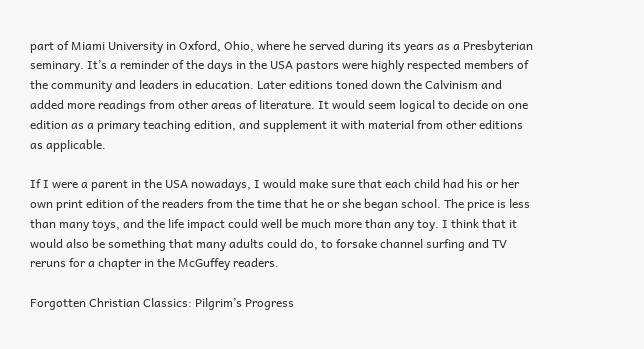part of Miami University in Oxford, Ohio, where he served during its years as a Presbyterian seminary. It’s a reminder of the days in the USA pastors were highly respected members of the community and leaders in education. Later editions toned down the Calvinism and added more readings from other areas of literature. It would seem logical to decide on one edition as a primary teaching edition, and supplement it with material from other editions as applicable.

If I were a parent in the USA nowadays, I would make sure that each child had his or her own print edition of the readers from the time that he or she began school. The price is less than many toys, and the life impact could well be much more than any toy. I think that it would also be something that many adults could do, to forsake channel surfing and TV reruns for a chapter in the McGuffey readers.

Forgotten Christian Classics: Pilgrim’s Progress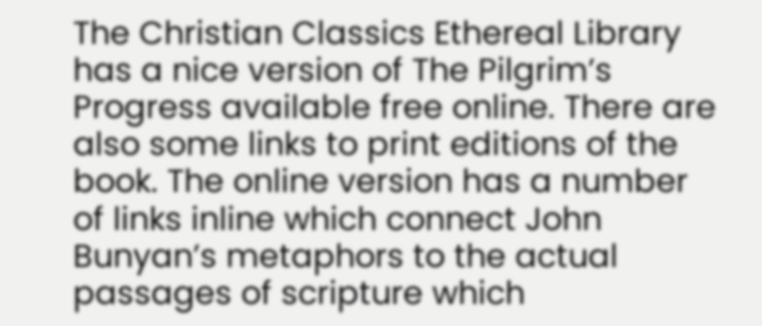The Christian Classics Ethereal Library has a nice version of The Pilgrim’s Progress available free online. There are also some links to print editions of the book. The online version has a number of links inline which connect John Bunyan’s metaphors to the actual passages of scripture which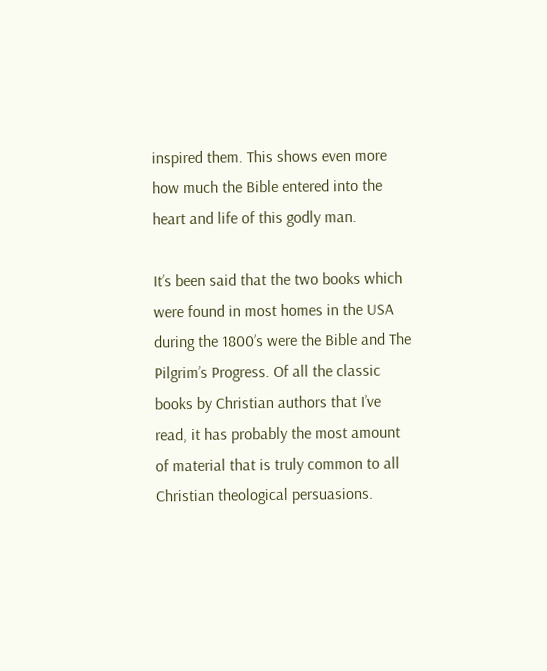inspired them. This shows even more how much the Bible entered into the heart and life of this godly man.

It’s been said that the two books which were found in most homes in the USA during the 1800’s were the Bible and The Pilgrim’s Progress. Of all the classic books by Christian authors that I’ve read, it has probably the most amount of material that is truly common to all Christian theological persuasions.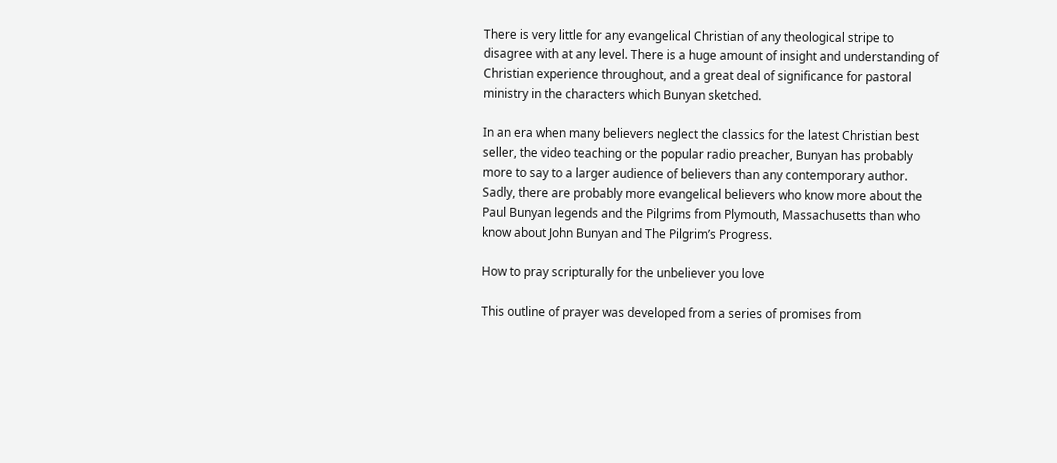There is very little for any evangelical Christian of any theological stripe to disagree with at any level. There is a huge amount of insight and understanding of Christian experience throughout, and a great deal of significance for pastoral ministry in the characters which Bunyan sketched.

In an era when many believers neglect the classics for the latest Christian best seller, the video teaching or the popular radio preacher, Bunyan has probably more to say to a larger audience of believers than any contemporary author. Sadly, there are probably more evangelical believers who know more about the Paul Bunyan legends and the Pilgrims from Plymouth, Massachusetts than who know about John Bunyan and The Pilgrim’s Progress.

How to pray scripturally for the unbeliever you love

This outline of prayer was developed from a series of promises from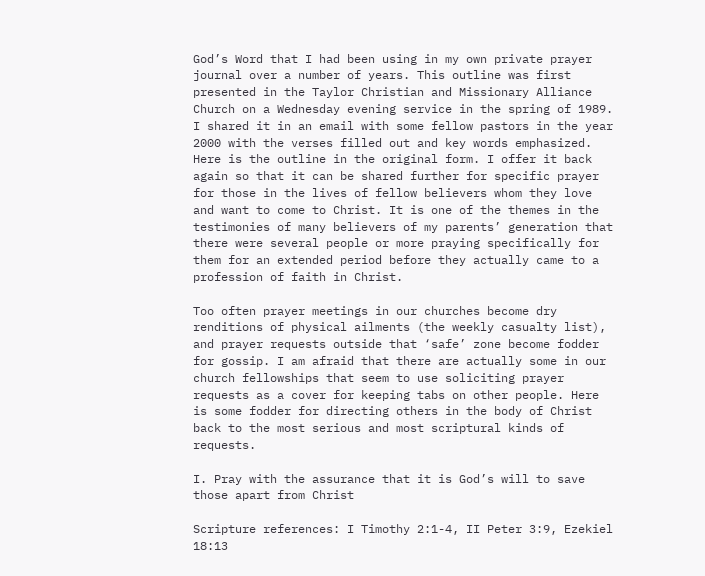God’s Word that I had been using in my own private prayer journal over a number of years. This outline was first presented in the Taylor Christian and Missionary Alliance Church on a Wednesday evening service in the spring of 1989. I shared it in an email with some fellow pastors in the year 2000 with the verses filled out and key words emphasized. Here is the outline in the original form. I offer it back again so that it can be shared further for specific prayer for those in the lives of fellow believers whom they love and want to come to Christ. It is one of the themes in the testimonies of many believers of my parents’ generation that there were several people or more praying specifically for them for an extended period before they actually came to a profession of faith in Christ.

Too often prayer meetings in our churches become dry renditions of physical ailments (the weekly casualty list), and prayer requests outside that ‘safe’ zone become fodder for gossip. I am afraid that there are actually some in our church fellowships that seem to use soliciting prayer requests as a cover for keeping tabs on other people. Here is some fodder for directing others in the body of Christ back to the most serious and most scriptural kinds of requests.

I. Pray with the assurance that it is God’s will to save those apart from Christ

Scripture references: I Timothy 2:1-4, II Peter 3:9, Ezekiel 18:13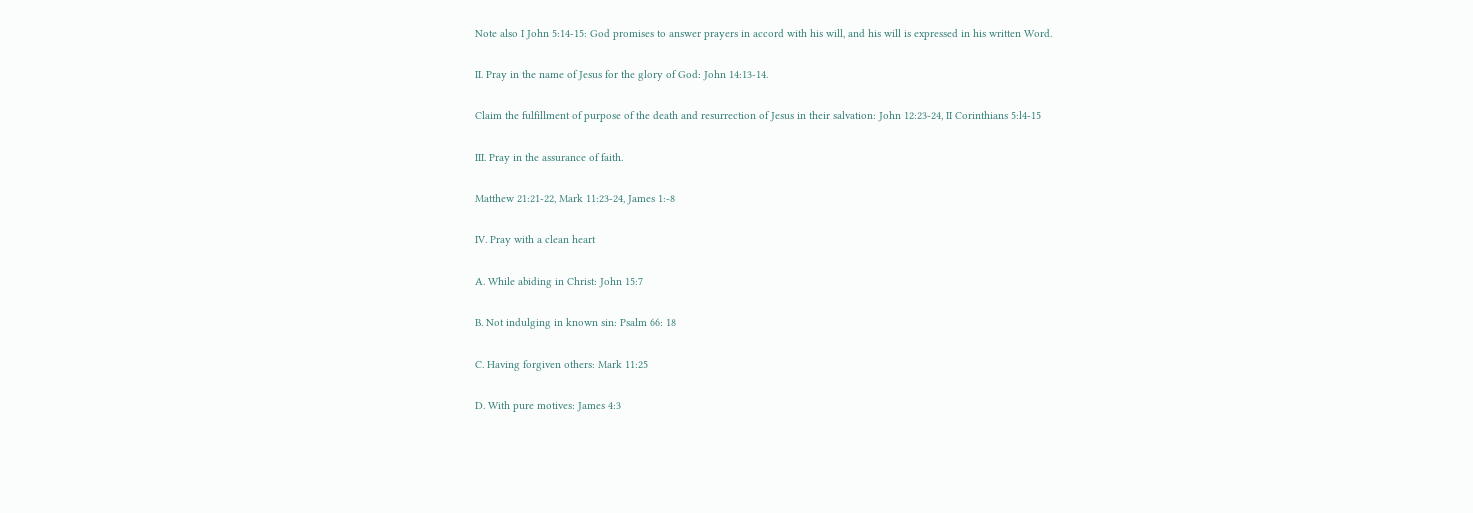Note also I John 5:14-15: God promises to answer prayers in accord with his will, and his will is expressed in his written Word.

II. Pray in the name of Jesus for the glory of God: John 14:13-14.

Claim the fulfillment of purpose of the death and resurrection of Jesus in their salvation: John 12:23-24, II Corinthians 5:l4-15

III. Pray in the assurance of faith.

Matthew 21:21-22, Mark 11:23-24, James 1:-8

IV. Pray with a clean heart

A. While abiding in Christ: John 15:7

B. Not indulging in known sin: Psalm 66: 18

C. Having forgiven others: Mark 11:25

D. With pure motives: James 4:3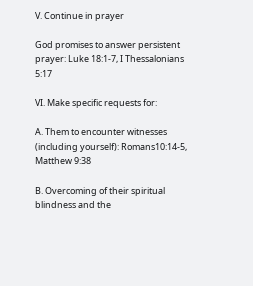V. Continue in prayer

God promises to answer persistent prayer: Luke 18:1-7, I Thessalonians 5:17

VI. Make specific requests for:

A. Them to encounter witnesses (including yourself): Romans10:14-5, Matthew 9:38

B. Overcoming of their spiritual blindness and the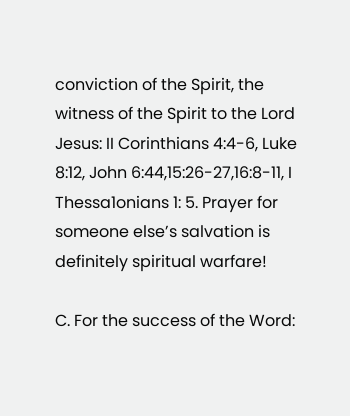conviction of the Spirit, the witness of the Spirit to the Lord Jesus: II Corinthians 4:4-6, Luke 8:12, John 6:44,15:26-27,16:8-11, I Thessa1onians 1: 5. Prayer for someone else’s salvation is definitely spiritual warfare!

C. For the success of the Word: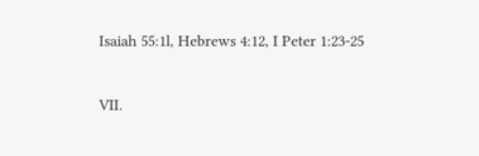Isaiah 55:1l, Hebrews 4:12, I Peter 1:23-25

VII.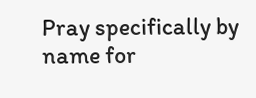Pray specifically by name for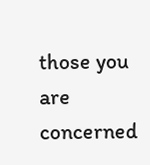those you are concerned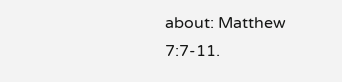about: Matthew 7:7-11.